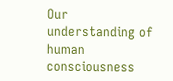Our understanding of human consciousness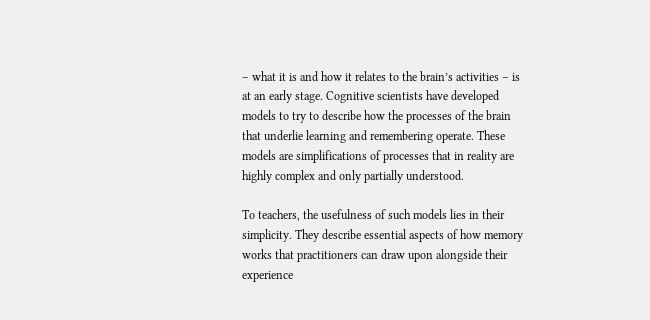– what it is and how it relates to the brain’s activities – is at an early stage. Cognitive scientists have developed models to try to describe how the processes of the brain that underlie learning and remembering operate. These models are simplifications of processes that in reality are highly complex and only partially understood.

To teachers, the usefulness of such models lies in their simplicity. They describe essential aspects of how memory works that practitioners can draw upon alongside their experience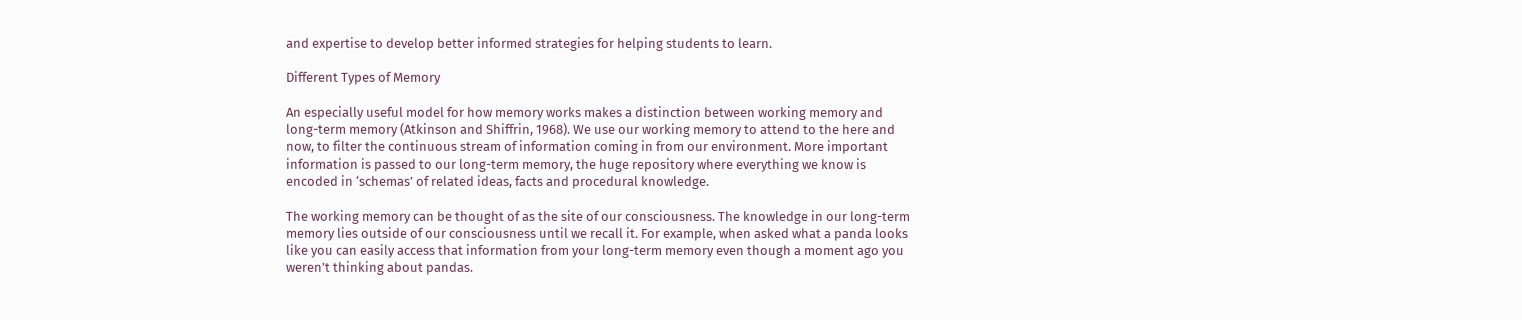and expertise to develop better informed strategies for helping students to learn.

Different Types of Memory

An especially useful model for how memory works makes a distinction between working memory and long-term memory (Atkinson and Shiffrin, 1968). We use our working memory to attend to the here and now, to filter the continuous stream of information coming in from our environment. More important information is passed to our long-term memory, the huge repository where everything we know is encoded in ‘schemas’ of related ideas, facts and procedural knowledge.

The working memory can be thought of as the site of our consciousness. The knowledge in our long-term memory lies outside of our consciousness until we recall it. For example, when asked what a panda looks like you can easily access that information from your long-term memory even though a moment ago you weren’t thinking about pandas.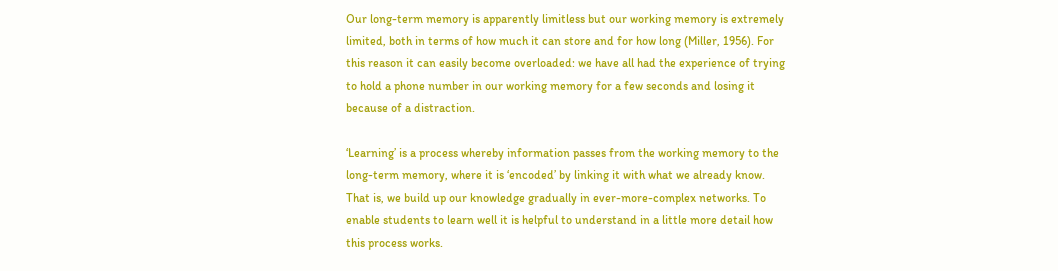Our long-term memory is apparently limitless but our working memory is extremely limited, both in terms of how much it can store and for how long (Miller, 1956). For this reason it can easily become overloaded: we have all had the experience of trying to hold a phone number in our working memory for a few seconds and losing it because of a distraction.

‘Learning’ is a process whereby information passes from the working memory to the long-term memory, where it is ‘encoded’ by linking it with what we already know. That is, we build up our knowledge gradually in ever-more-complex networks. To enable students to learn well it is helpful to understand in a little more detail how this process works.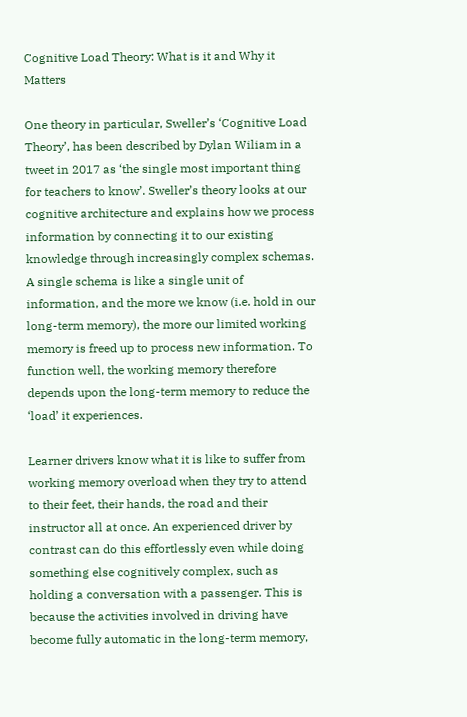Cognitive Load Theory: What is it and Why it Matters

One theory in particular, Sweller’s ‘Cognitive Load Theory’, has been described by Dylan Wiliam in a tweet in 2017 as ‘the single most important thing for teachers to know’. Sweller’s theory looks at our cognitive architecture and explains how we process information by connecting it to our existing knowledge through increasingly complex schemas. A single schema is like a single unit of information, and the more we know (i.e. hold in our long-term memory), the more our limited working memory is freed up to process new information. To function well, the working memory therefore depends upon the long-term memory to reduce the ‘load’ it experiences.

Learner drivers know what it is like to suffer from working memory overload when they try to attend to their feet, their hands, the road and their instructor all at once. An experienced driver by contrast can do this effortlessly even while doing something else cognitively complex, such as holding a conversation with a passenger. This is because the activities involved in driving have become fully automatic in the long-term memory,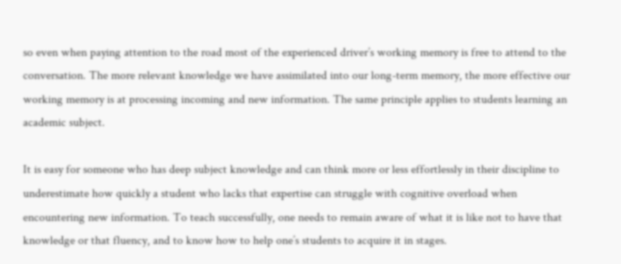so even when paying attention to the road most of the experienced driver’s working memory is free to attend to the conversation. The more relevant knowledge we have assimilated into our long-term memory, the more effective our working memory is at processing incoming and new information. The same principle applies to students learning an academic subject.

It is easy for someone who has deep subject knowledge and can think more or less effortlessly in their discipline to underestimate how quickly a student who lacks that expertise can struggle with cognitive overload when encountering new information. To teach successfully, one needs to remain aware of what it is like not to have that knowledge or that fluency, and to know how to help one’s students to acquire it in stages.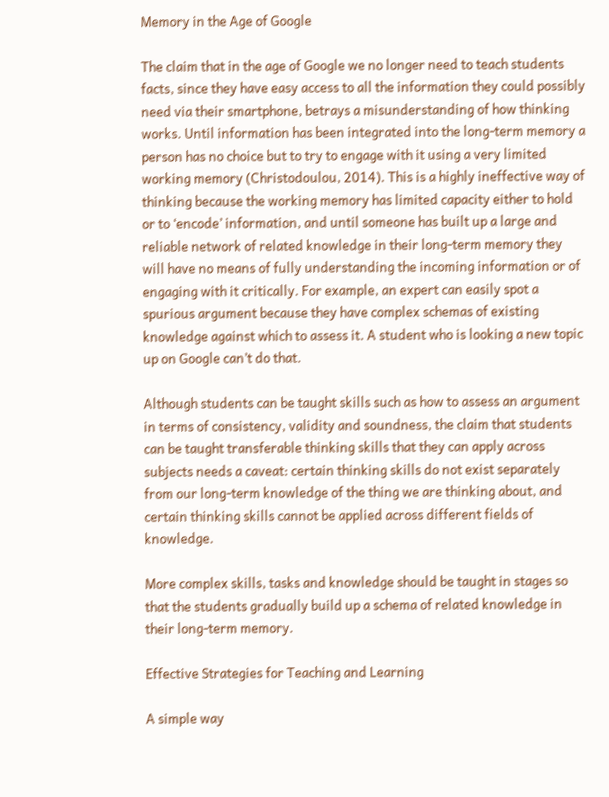Memory in the Age of Google

The claim that in the age of Google we no longer need to teach students facts, since they have easy access to all the information they could possibly need via their smartphone, betrays a misunderstanding of how thinking works. Until information has been integrated into the long-term memory a person has no choice but to try to engage with it using a very limited working memory (Christodoulou, 2014). This is a highly ineffective way of thinking because the working memory has limited capacity either to hold or to ‘encode’ information, and until someone has built up a large and reliable network of related knowledge in their long-term memory they will have no means of fully understanding the incoming information or of engaging with it critically. For example, an expert can easily spot a spurious argument because they have complex schemas of existing knowledge against which to assess it. A student who is looking a new topic up on Google can’t do that.

Although students can be taught skills such as how to assess an argument in terms of consistency, validity and soundness, the claim that students can be taught transferable thinking skills that they can apply across subjects needs a caveat: certain thinking skills do not exist separately from our long-term knowledge of the thing we are thinking about, and certain thinking skills cannot be applied across different fields of knowledge.

More complex skills, tasks and knowledge should be taught in stages so that the students gradually build up a schema of related knowledge in their long-term memory.

Effective Strategies for Teaching and Learning

A simple way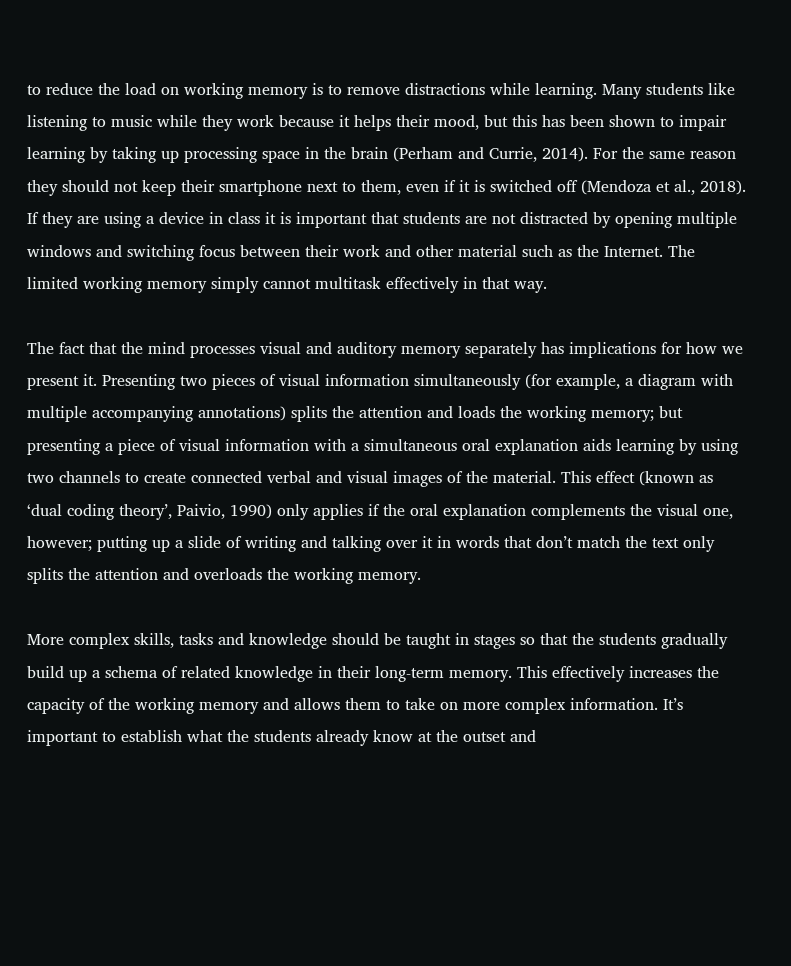to reduce the load on working memory is to remove distractions while learning. Many students like listening to music while they work because it helps their mood, but this has been shown to impair learning by taking up processing space in the brain (Perham and Currie, 2014). For the same reason they should not keep their smartphone next to them, even if it is switched off (Mendoza et al., 2018). If they are using a device in class it is important that students are not distracted by opening multiple windows and switching focus between their work and other material such as the Internet. The limited working memory simply cannot multitask effectively in that way.

The fact that the mind processes visual and auditory memory separately has implications for how we present it. Presenting two pieces of visual information simultaneously (for example, a diagram with multiple accompanying annotations) splits the attention and loads the working memory; but presenting a piece of visual information with a simultaneous oral explanation aids learning by using two channels to create connected verbal and visual images of the material. This effect (known as ‘dual coding theory’, Paivio, 1990) only applies if the oral explanation complements the visual one, however; putting up a slide of writing and talking over it in words that don’t match the text only splits the attention and overloads the working memory.

More complex skills, tasks and knowledge should be taught in stages so that the students gradually build up a schema of related knowledge in their long-term memory. This effectively increases the capacity of the working memory and allows them to take on more complex information. It’s important to establish what the students already know at the outset and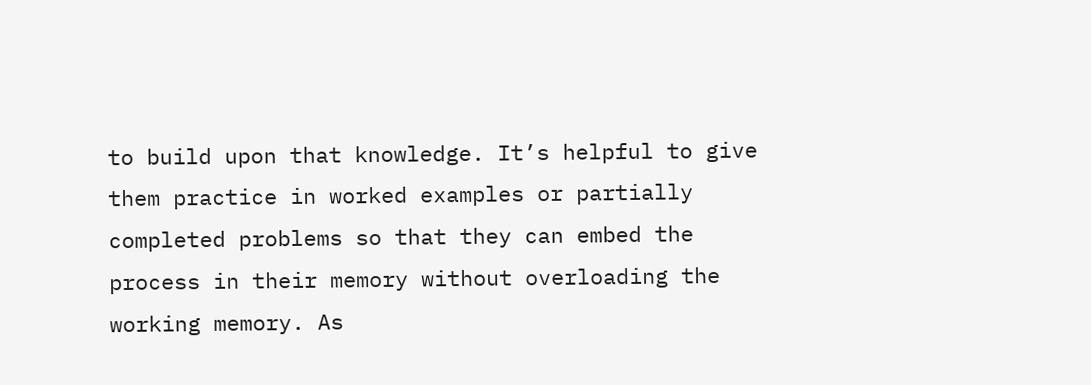to build upon that knowledge. It’s helpful to give them practice in worked examples or partially completed problems so that they can embed the process in their memory without overloading the working memory. As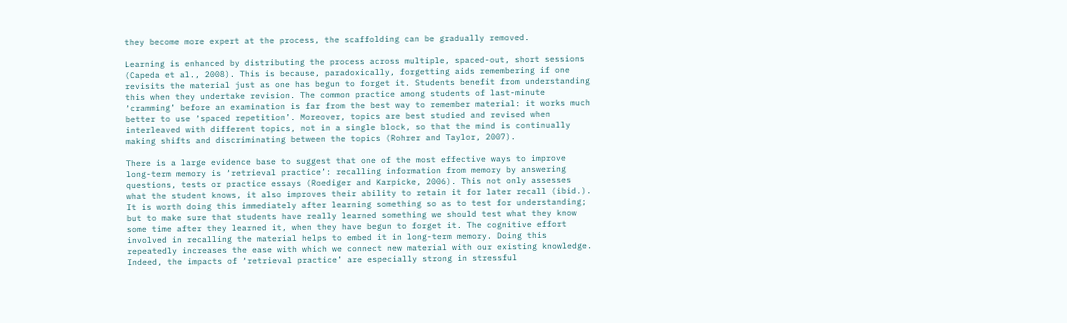they become more expert at the process, the scaffolding can be gradually removed.

Learning is enhanced by distributing the process across multiple, spaced-out, short sessions (Capeda et al., 2008). This is because, paradoxically, forgetting aids remembering if one revisits the material just as one has begun to forget it. Students benefit from understanding this when they undertake revision. The common practice among students of last-minute ‘cramming’ before an examination is far from the best way to remember material: it works much better to use ‘spaced repetition’. Moreover, topics are best studied and revised when interleaved with different topics, not in a single block, so that the mind is continually making shifts and discriminating between the topics (Rohrer and Taylor, 2007).

There is a large evidence base to suggest that one of the most effective ways to improve long-term memory is ‘retrieval practice’: recalling information from memory by answering questions, tests or practice essays (Roediger and Karpicke, 2006). This not only assesses what the student knows, it also improves their ability to retain it for later recall (ibid.). It is worth doing this immediately after learning something so as to test for understanding; but to make sure that students have really learned something we should test what they know some time after they learned it, when they have begun to forget it. The cognitive effort involved in recalling the material helps to embed it in long-term memory. Doing this repeatedly increases the ease with which we connect new material with our existing knowledge. Indeed, the impacts of ‘retrieval practice’ are especially strong in stressful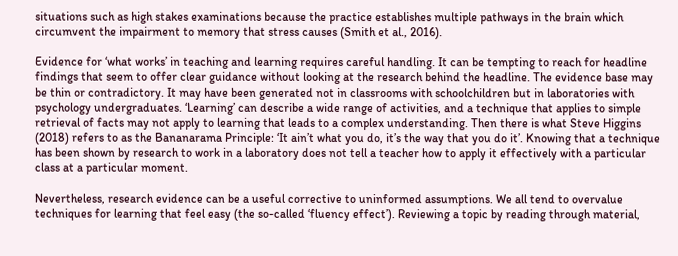situations such as high stakes examinations because the practice establishes multiple pathways in the brain which circumvent the impairment to memory that stress causes (Smith et al., 2016).

Evidence for ‘what works’ in teaching and learning requires careful handling. It can be tempting to reach for headline findings that seem to offer clear guidance without looking at the research behind the headline. The evidence base may be thin or contradictory. It may have been generated not in classrooms with schoolchildren but in laboratories with psychology undergraduates. ‘Learning’ can describe a wide range of activities, and a technique that applies to simple retrieval of facts may not apply to learning that leads to a complex understanding. Then there is what Steve Higgins (2018) refers to as the Bananarama Principle: ‘It ain’t what you do, it’s the way that you do it’. Knowing that a technique has been shown by research to work in a laboratory does not tell a teacher how to apply it effectively with a particular class at a particular moment.

Nevertheless, research evidence can be a useful corrective to uninformed assumptions. We all tend to overvalue techniques for learning that feel easy (the so-called ‘fluency effect’). Reviewing a topic by reading through material,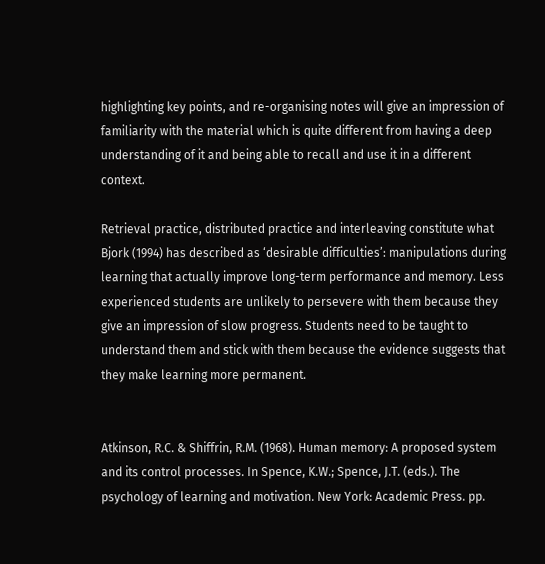highlighting key points, and re-organising notes will give an impression of familiarity with the material which is quite different from having a deep understanding of it and being able to recall and use it in a different context.

Retrieval practice, distributed practice and interleaving constitute what Bjork (1994) has described as ‘desirable difficulties’: manipulations during learning that actually improve long-term performance and memory. Less experienced students are unlikely to persevere with them because they give an impression of slow progress. Students need to be taught to understand them and stick with them because the evidence suggests that they make learning more permanent.


Atkinson, R.C. & Shiffrin, R.M. (1968). Human memory: A proposed system and its control processes. In Spence, K.W.; Spence, J.T. (eds.). The psychology of learning and motivation. New York: Academic Press. pp.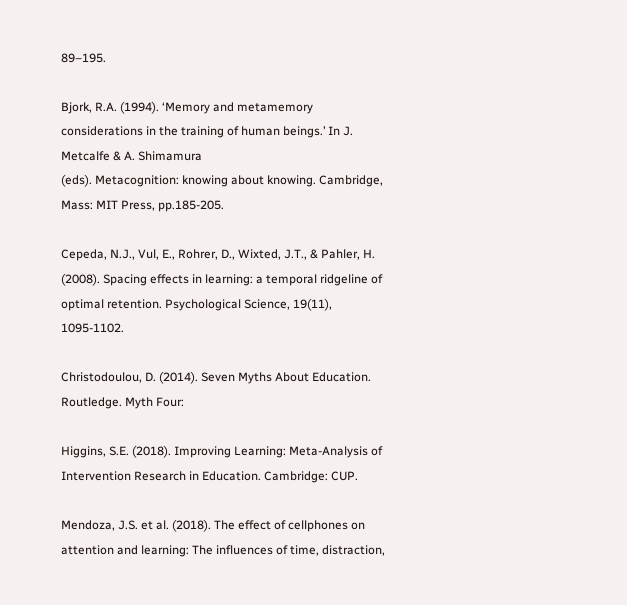89–195.

Bjork, R.A. (1994). ‘Memory and metamemory considerations in the training of human beings.’ In J. Metcalfe & A. Shimamura
(eds). Metacognition: knowing about knowing. Cambridge, Mass: MIT Press, pp.185-205.

Cepeda, N.J., Vul, E., Rohrer, D., Wixted, J.T., & Pahler, H. (2008). Spacing effects in learning: a temporal ridgeline of optimal retention. Psychological Science, 19(11), 1095-1102.

Christodoulou, D. (2014). Seven Myths About Education. Routledge. Myth Four:

Higgins, S.E. (2018). Improving Learning: Meta-Analysis of Intervention Research in Education. Cambridge: CUP.

Mendoza, J.S. et al. (2018). The effect of cellphones on attention and learning: The influences of time, distraction,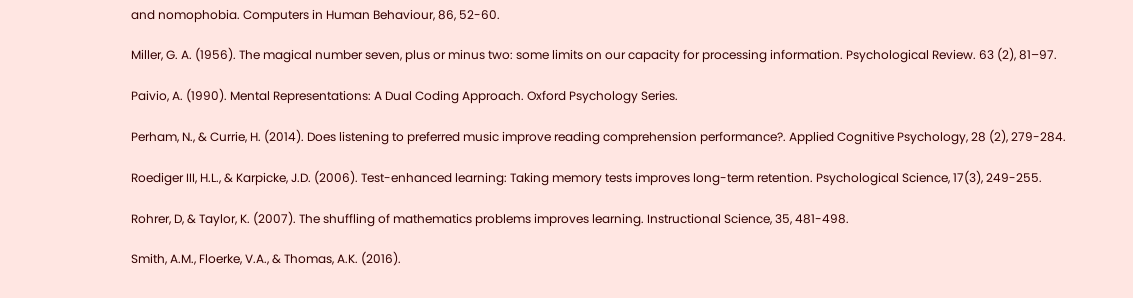and nomophobia. Computers in Human Behaviour, 86, 52-60.

Miller, G. A. (1956). The magical number seven, plus or minus two: some limits on our capacity for processing information. Psychological Review. 63 (2), 81–97.

Paivio, A. (1990). Mental Representations: A Dual Coding Approach. Oxford Psychology Series.

Perham, N., & Currie, H. (2014). Does listening to preferred music improve reading comprehension performance?. Applied Cognitive Psychology, 28 (2), 279-284.

Roediger III, H.L., & Karpicke, J.D. (2006). Test-enhanced learning: Taking memory tests improves long-term retention. Psychological Science, 17(3), 249-255.

Rohrer, D, & Taylor, K. (2007). The shuffling of mathematics problems improves learning. Instructional Science, 35, 481-498.

Smith, A.M., Floerke, V.A., & Thomas, A.K. (2016).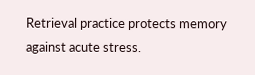Retrieval practice protects memory against acute stress.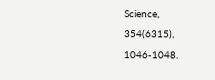Science,
354(6315), 1046-1048.